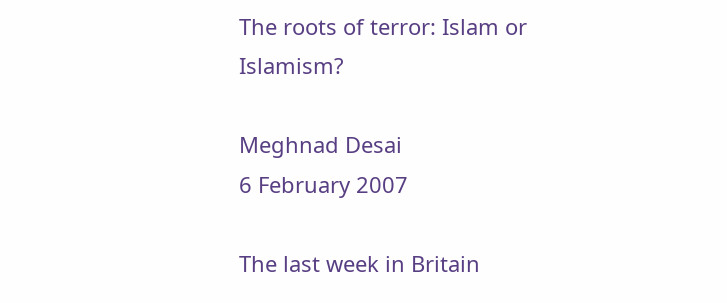The roots of terror: Islam or Islamism?

Meghnad Desai
6 February 2007

The last week in Britain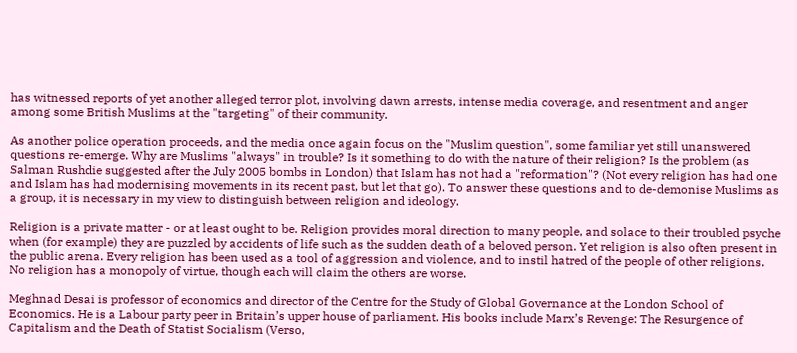has witnessed reports of yet another alleged terror plot, involving dawn arrests, intense media coverage, and resentment and anger among some British Muslims at the "targeting" of their community.

As another police operation proceeds, and the media once again focus on the "Muslim question", some familiar yet still unanswered questions re-emerge. Why are Muslims "always" in trouble? Is it something to do with the nature of their religion? Is the problem (as Salman Rushdie suggested after the July 2005 bombs in London) that Islam has not had a "reformation"? (Not every religion has had one and Islam has had modernising movements in its recent past, but let that go). To answer these questions and to de-demonise Muslims as a group, it is necessary in my view to distinguish between religion and ideology.

Religion is a private matter - or at least ought to be. Religion provides moral direction to many people, and solace to their troubled psyche when (for example) they are puzzled by accidents of life such as the sudden death of a beloved person. Yet religion is also often present in the public arena. Every religion has been used as a tool of aggression and violence, and to instil hatred of the people of other religions. No religion has a monopoly of virtue, though each will claim the others are worse.

Meghnad Desai is professor of economics and director of the Centre for the Study of Global Governance at the London School of Economics. He is a Labour party peer in Britain’s upper house of parliament. His books include Marx’s Revenge: The Resurgence of Capitalism and the Death of Statist Socialism (Verso,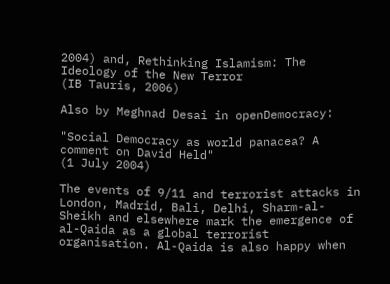2004) and, Rethinking Islamism: The Ideology of the New Terror
(IB Tauris, 2006)

Also by Meghnad Desai in openDemocracy:

"Social Democracy as world panacea? A comment on David Held"
(1 July 2004)

The events of 9/11 and terrorist attacks in London, Madrid, Bali, Delhi, Sharm-al-Sheikh and elsewhere mark the emergence of al-Qaida as a global terrorist organisation. Al-Qaida is also happy when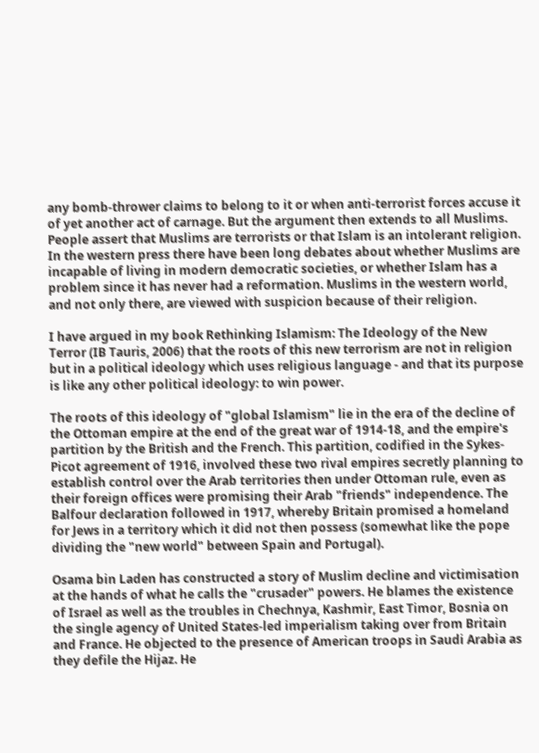any bomb-thrower claims to belong to it or when anti-terrorist forces accuse it of yet another act of carnage. But the argument then extends to all Muslims. People assert that Muslims are terrorists or that Islam is an intolerant religion. In the western press there have been long debates about whether Muslims are incapable of living in modern democratic societies, or whether Islam has a problem since it has never had a reformation. Muslims in the western world, and not only there, are viewed with suspicion because of their religion.

I have argued in my book Rethinking Islamism: The Ideology of the New Terror (IB Tauris, 2006) that the roots of this new terrorism are not in religion but in a political ideology which uses religious language - and that its purpose is like any other political ideology: to win power.

The roots of this ideology of "global Islamism" lie in the era of the decline of the Ottoman empire at the end of the great war of 1914-18, and the empire's partition by the British and the French. This partition, codified in the Sykes-Picot agreement of 1916, involved these two rival empires secretly planning to establish control over the Arab territories then under Ottoman rule, even as their foreign offices were promising their Arab "friends" independence. The Balfour declaration followed in 1917, whereby Britain promised a homeland for Jews in a territory which it did not then possess (somewhat like the pope dividing the "new world" between Spain and Portugal).

Osama bin Laden has constructed a story of Muslim decline and victimisation at the hands of what he calls the "crusader" powers. He blames the existence of Israel as well as the troubles in Chechnya, Kashmir, East Timor, Bosnia on the single agency of United States-led imperialism taking over from Britain and France. He objected to the presence of American troops in Saudi Arabia as they defile the Hijaz. He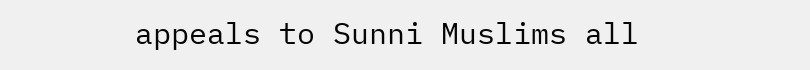appeals to Sunni Muslims all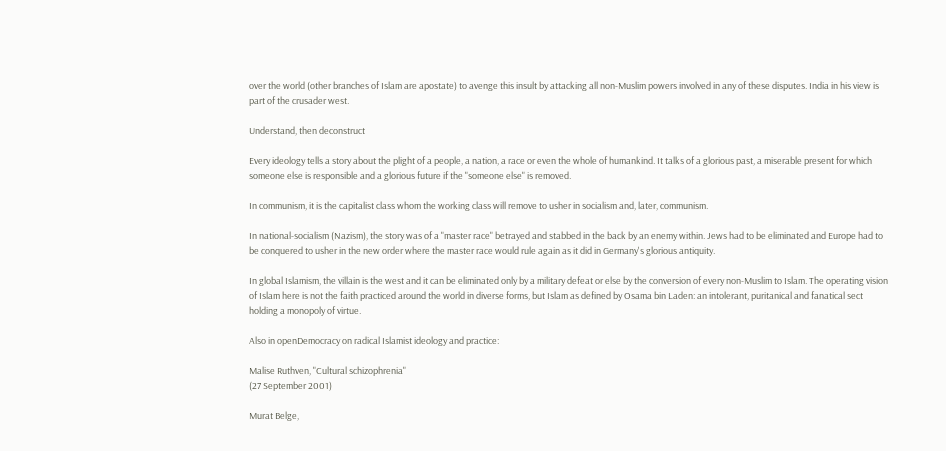over the world (other branches of Islam are apostate) to avenge this insult by attacking all non-Muslim powers involved in any of these disputes. India in his view is part of the crusader west.

Understand, then deconstruct

Every ideology tells a story about the plight of a people, a nation, a race or even the whole of humankind. It talks of a glorious past, a miserable present for which someone else is responsible and a glorious future if the "someone else" is removed.

In communism, it is the capitalist class whom the working class will remove to usher in socialism and, later, communism.

In national-socialism (Nazism), the story was of a "master race" betrayed and stabbed in the back by an enemy within. Jews had to be eliminated and Europe had to be conquered to usher in the new order where the master race would rule again as it did in Germany's glorious antiquity.

In global Islamism, the villain is the west and it can be eliminated only by a military defeat or else by the conversion of every non-Muslim to Islam. The operating vision of Islam here is not the faith practiced around the world in diverse forms, but Islam as defined by Osama bin Laden: an intolerant, puritanical and fanatical sect holding a monopoly of virtue.

Also in openDemocracy on radical Islamist ideology and practice:

Malise Ruthven, "Cultural schizophrenia"
(27 September 2001)

Murat Belge,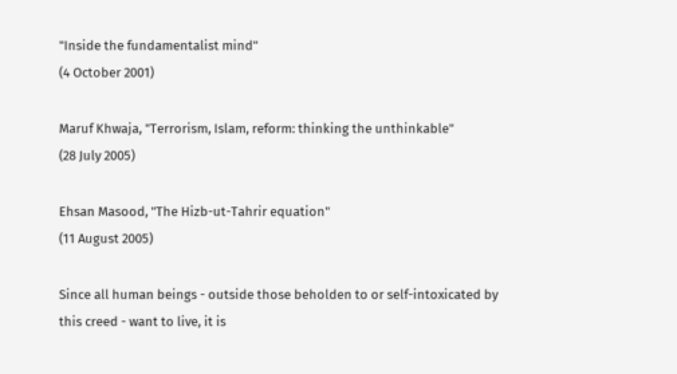"Inside the fundamentalist mind"
(4 October 2001)

Maruf Khwaja, "Terrorism, Islam, reform: thinking the unthinkable"
(28 July 2005)

Ehsan Masood, "The Hizb-ut-Tahrir equation"
(11 August 2005)

Since all human beings - outside those beholden to or self-intoxicated by this creed - want to live, it is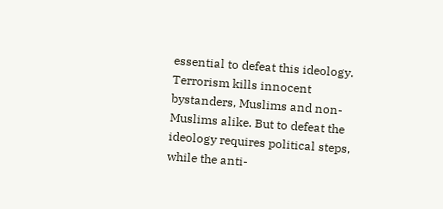essential to defeat this ideology. Terrorism kills innocent bystanders, Muslims and non-Muslims alike. But to defeat the ideology requires political steps, while the anti-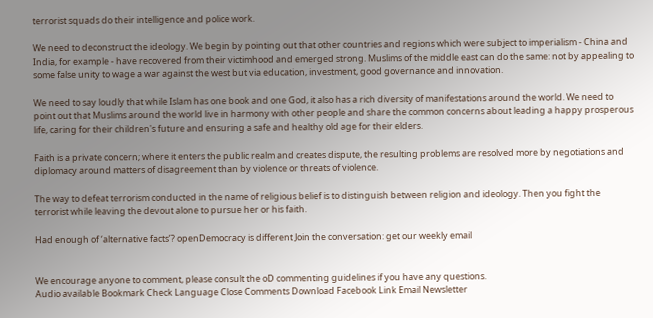terrorist squads do their intelligence and police work.

We need to deconstruct the ideology. We begin by pointing out that other countries and regions which were subject to imperialism - China and India, for example - have recovered from their victimhood and emerged strong. Muslims of the middle east can do the same: not by appealing to some false unity to wage a war against the west but via education, investment, good governance and innovation.

We need to say loudly that while Islam has one book and one God, it also has a rich diversity of manifestations around the world. We need to point out that Muslims around the world live in harmony with other people and share the common concerns about leading a happy prosperous life, caring for their children's future and ensuring a safe and healthy old age for their elders.

Faith is a private concern; where it enters the public realm and creates dispute, the resulting problems are resolved more by negotiations and diplomacy around matters of disagreement than by violence or threats of violence.

The way to defeat terrorism conducted in the name of religious belief is to distinguish between religion and ideology. Then you fight the terrorist while leaving the devout alone to pursue her or his faith.

Had enough of ‘alternative facts’? openDemocracy is different Join the conversation: get our weekly email


We encourage anyone to comment, please consult the oD commenting guidelines if you have any questions.
Audio available Bookmark Check Language Close Comments Download Facebook Link Email Newsletter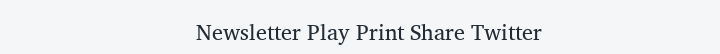Newsletter Play Print Share Twitter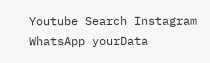Youtube Search Instagram WhatsApp yourData